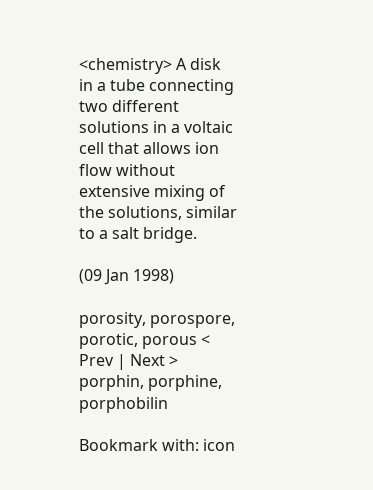<chemistry> A disk in a tube connecting two different solutions in a voltaic cell that allows ion flow without extensive mixing of the solutions, similar to a salt bridge.

(09 Jan 1998)

porosity, porospore, porotic, porous < Prev | Next > porphin, porphine, porphobilin

Bookmark with: icon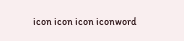icon icon icon iconword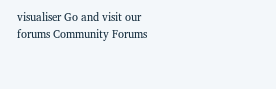visualiser Go and visit our forums Community Forums